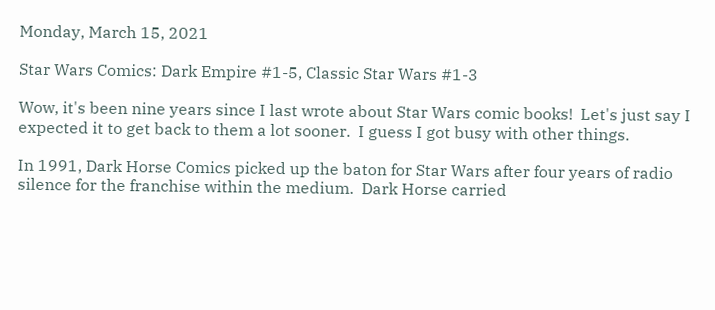Monday, March 15, 2021

Star Wars Comics: Dark Empire #1-5, Classic Star Wars #1-3

Wow, it's been nine years since I last wrote about Star Wars comic books!  Let's just say I expected it to get back to them a lot sooner.  I guess I got busy with other things.

In 1991, Dark Horse Comics picked up the baton for Star Wars after four years of radio silence for the franchise within the medium.  Dark Horse carried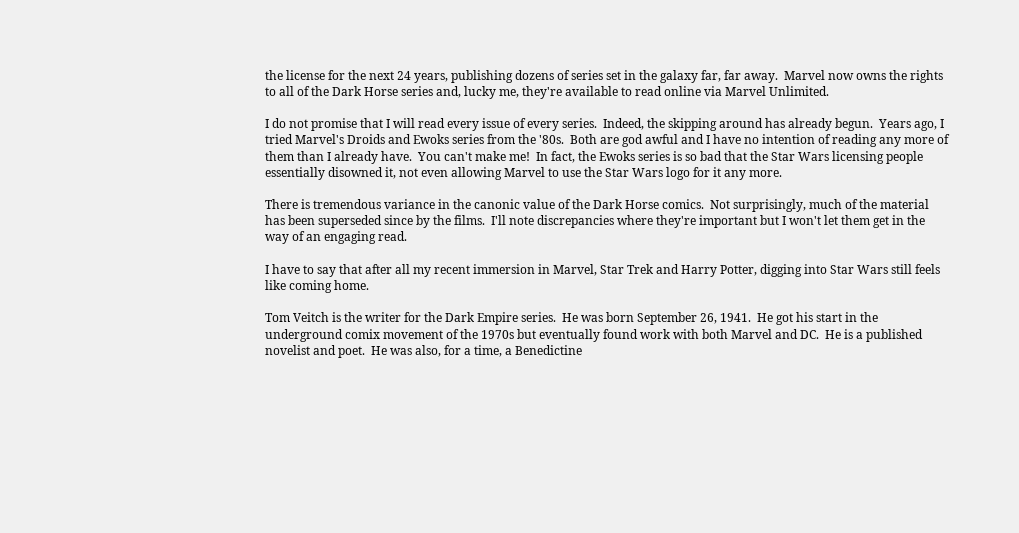the license for the next 24 years, publishing dozens of series set in the galaxy far, far away.  Marvel now owns the rights to all of the Dark Horse series and, lucky me, they're available to read online via Marvel Unlimited.

I do not promise that I will read every issue of every series.  Indeed, the skipping around has already begun.  Years ago, I tried Marvel's Droids and Ewoks series from the '80s.  Both are god awful and I have no intention of reading any more of them than I already have.  You can't make me!  In fact, the Ewoks series is so bad that the Star Wars licensing people essentially disowned it, not even allowing Marvel to use the Star Wars logo for it any more.

There is tremendous variance in the canonic value of the Dark Horse comics.  Not surprisingly, much of the material has been superseded since by the films.  I'll note discrepancies where they're important but I won't let them get in the way of an engaging read.

I have to say that after all my recent immersion in Marvel, Star Trek and Harry Potter, digging into Star Wars still feels like coming home.

Tom Veitch is the writer for the Dark Empire series.  He was born September 26, 1941.  He got his start in the underground comix movement of the 1970s but eventually found work with both Marvel and DC.  He is a published novelist and poet.  He was also, for a time, a Benedictine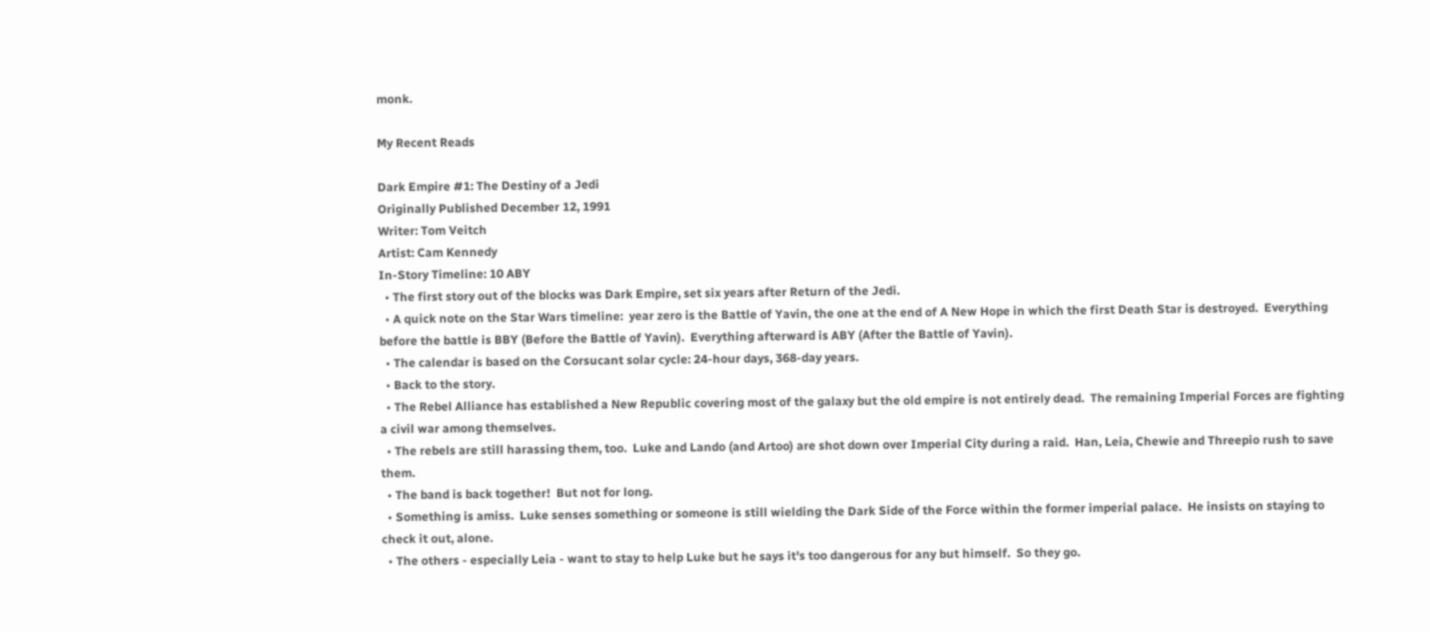monk.

My Recent Reads

Dark Empire #1: The Destiny of a Jedi
Originally Published December 12, 1991
Writer: Tom Veitch
Artist: Cam Kennedy
In-Story Timeline: 10 ABY
  • The first story out of the blocks was Dark Empire, set six years after Return of the Jedi.
  • A quick note on the Star Wars timeline:  year zero is the Battle of Yavin, the one at the end of A New Hope in which the first Death Star is destroyed.  Everything before the battle is BBY (Before the Battle of Yavin).  Everything afterward is ABY (After the Battle of Yavin).
  • The calendar is based on the Corsucant solar cycle: 24-hour days, 368-day years.
  • Back to the story.
  • The Rebel Alliance has established a New Republic covering most of the galaxy but the old empire is not entirely dead.  The remaining Imperial Forces are fighting a civil war among themselves.
  • The rebels are still harassing them, too.  Luke and Lando (and Artoo) are shot down over Imperial City during a raid.  Han, Leia, Chewie and Threepio rush to save them.
  • The band is back together!  But not for long.
  • Something is amiss.  Luke senses something or someone is still wielding the Dark Side of the Force within the former imperial palace.  He insists on staying to check it out, alone.
  • The others - especially Leia - want to stay to help Luke but he says it's too dangerous for any but himself.  So they go.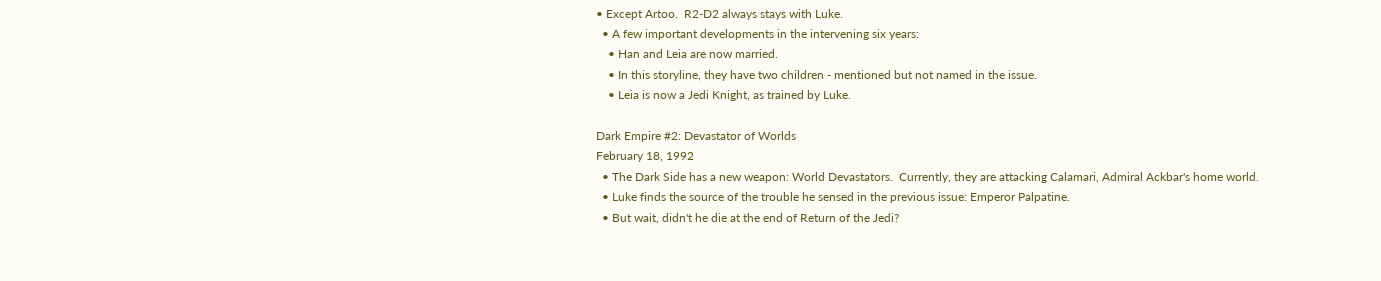• Except Artoo.  R2-D2 always stays with Luke.
  • A few important developments in the intervening six years:
    • Han and Leia are now married.
    • In this storyline, they have two children - mentioned but not named in the issue.
    • Leia is now a Jedi Knight, as trained by Luke.

Dark Empire #2: Devastator of Worlds
February 18, 1992
  • The Dark Side has a new weapon: World Devastators.  Currently, they are attacking Calamari, Admiral Ackbar's home world.
  • Luke finds the source of the trouble he sensed in the previous issue: Emperor Palpatine.
  • But wait, didn't he die at the end of Return of the Jedi?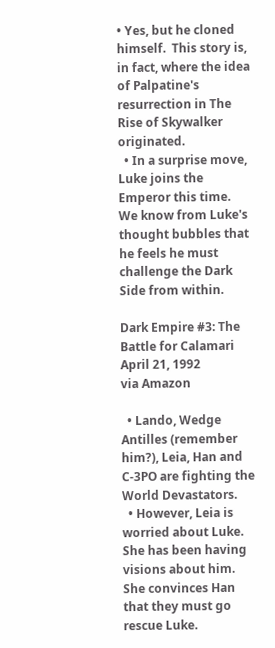• Yes, but he cloned himself.  This story is, in fact, where the idea of Palpatine's resurrection in The Rise of Skywalker originated.
  • In a surprise move, Luke joins the Emperor this time.  We know from Luke's thought bubbles that he feels he must challenge the Dark Side from within.

Dark Empire #3: The Battle for Calamari
April 21, 1992
via Amazon

  • Lando, Wedge Antilles (remember him?), Leia, Han and C-3PO are fighting the World Devastators.
  • However, Leia is worried about Luke.  She has been having visions about him.  She convinces Han that they must go rescue Luke.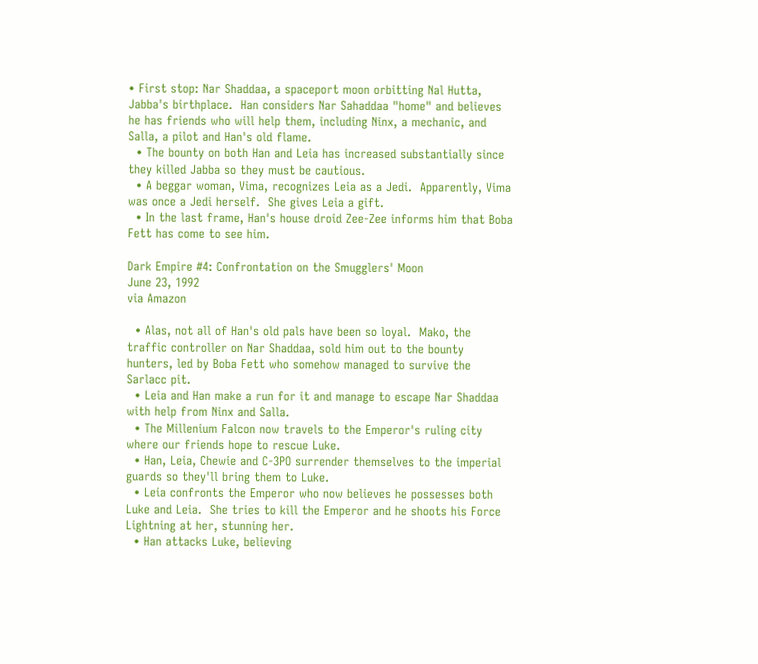• First stop: Nar Shaddaa, a spaceport moon orbitting Nal Hutta, Jabba's birthplace.  Han considers Nar Sahaddaa "home" and believes he has friends who will help them, including Ninx, a mechanic, and Salla, a pilot and Han's old flame.
  • The bounty on both Han and Leia has increased substantially since they killed Jabba so they must be cautious.
  • A beggar woman, Vima, recognizes Leia as a Jedi.  Apparently, Vima was once a Jedi herself.  She gives Leia a gift.
  • In the last frame, Han's house droid Zee-Zee informs him that Boba Fett has come to see him.

Dark Empire #4: Confrontation on the Smugglers' Moon
June 23, 1992
via Amazon

  • Alas, not all of Han's old pals have been so loyal.  Mako, the traffic controller on Nar Shaddaa, sold him out to the bounty hunters, led by Boba Fett who somehow managed to survive the Sarlacc pit.
  • Leia and Han make a run for it and manage to escape Nar Shaddaa with help from Ninx and Salla.
  • The Millenium Falcon now travels to the Emperor's ruling city where our friends hope to rescue Luke.
  • Han, Leia, Chewie and C-3PO surrender themselves to the imperial guards so they'll bring them to Luke.
  • Leia confronts the Emperor who now believes he possesses both Luke and Leia.  She tries to kill the Emperor and he shoots his Force Lightning at her, stunning her.
  • Han attacks Luke, believing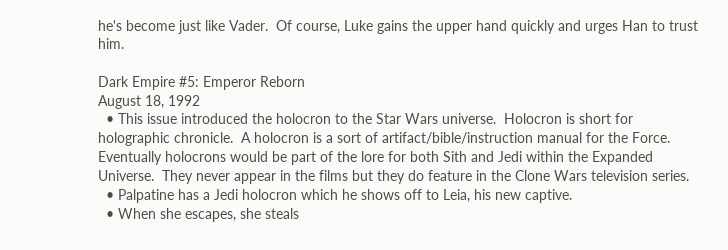he's become just like Vader.  Of course, Luke gains the upper hand quickly and urges Han to trust him.

Dark Empire #5: Emperor Reborn
August 18, 1992
  • This issue introduced the holocron to the Star Wars universe.  Holocron is short for holographic chronicle.  A holocron is a sort of artifact/bible/instruction manual for the Force.  Eventually holocrons would be part of the lore for both Sith and Jedi within the Expanded Universe.  They never appear in the films but they do feature in the Clone Wars television series.
  • Palpatine has a Jedi holocron which he shows off to Leia, his new captive.
  • When she escapes, she steals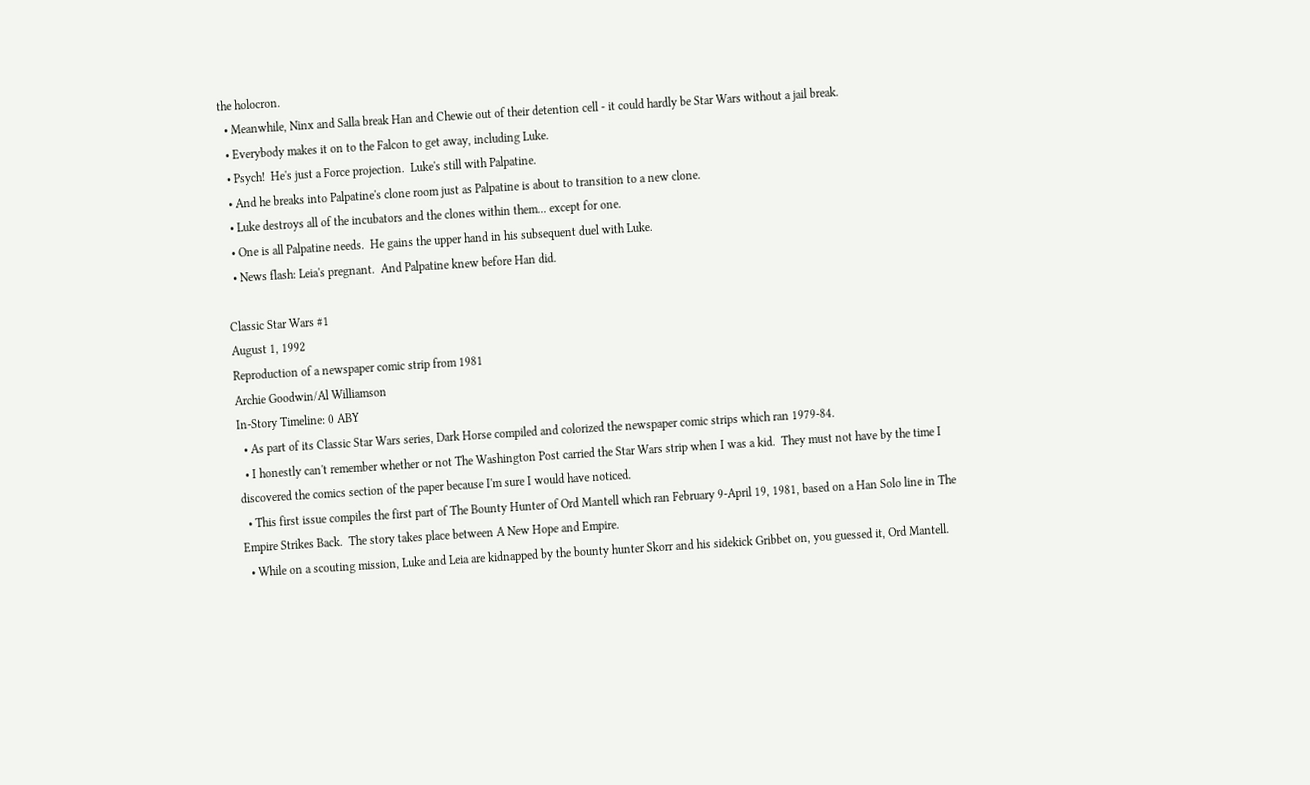the holocron.
  • Meanwhile, Ninx and Salla break Han and Chewie out of their detention cell - it could hardly be Star Wars without a jail break.
  • Everybody makes it on to the Falcon to get away, including Luke.
  • Psych!  He's just a Force projection.  Luke's still with Palpatine.
  • And he breaks into Palpatine's clone room just as Palpatine is about to transition to a new clone.
  • Luke destroys all of the incubators and the clones within them... except for one.
  • One is all Palpatine needs.  He gains the upper hand in his subsequent duel with Luke.
  • News flash: Leia's pregnant.  And Palpatine knew before Han did.

Classic Star Wars #1
August 1, 1992
Reproduction of a newspaper comic strip from 1981
Archie Goodwin/Al Williamson
In-Story Timeline: 0 ABY
  • As part of its Classic Star Wars series, Dark Horse compiled and colorized the newspaper comic strips which ran 1979-84.
  • I honestly can't remember whether or not The Washington Post carried the Star Wars strip when I was a kid.  They must not have by the time I discovered the comics section of the paper because I'm sure I would have noticed.
  • This first issue compiles the first part of The Bounty Hunter of Ord Mantell which ran February 9-April 19, 1981, based on a Han Solo line in The Empire Strikes Back.  The story takes place between A New Hope and Empire.
  • While on a scouting mission, Luke and Leia are kidnapped by the bounty hunter Skorr and his sidekick Gribbet on, you guessed it, Ord Mantell.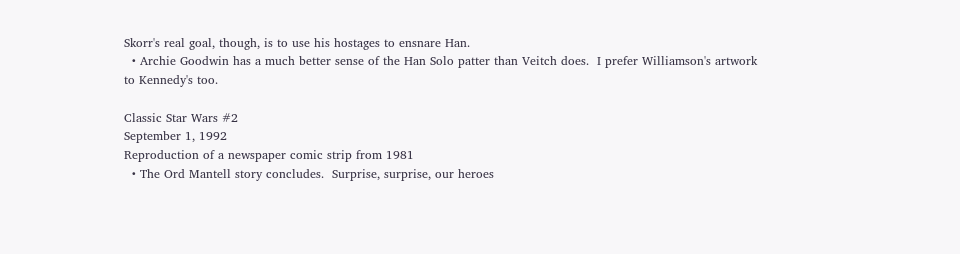Skorr's real goal, though, is to use his hostages to ensnare Han.
  • Archie Goodwin has a much better sense of the Han Solo patter than Veitch does.  I prefer Williamson's artwork to Kennedy's too.

Classic Star Wars #2
September 1, 1992
Reproduction of a newspaper comic strip from 1981
  • The Ord Mantell story concludes.  Surprise, surprise, our heroes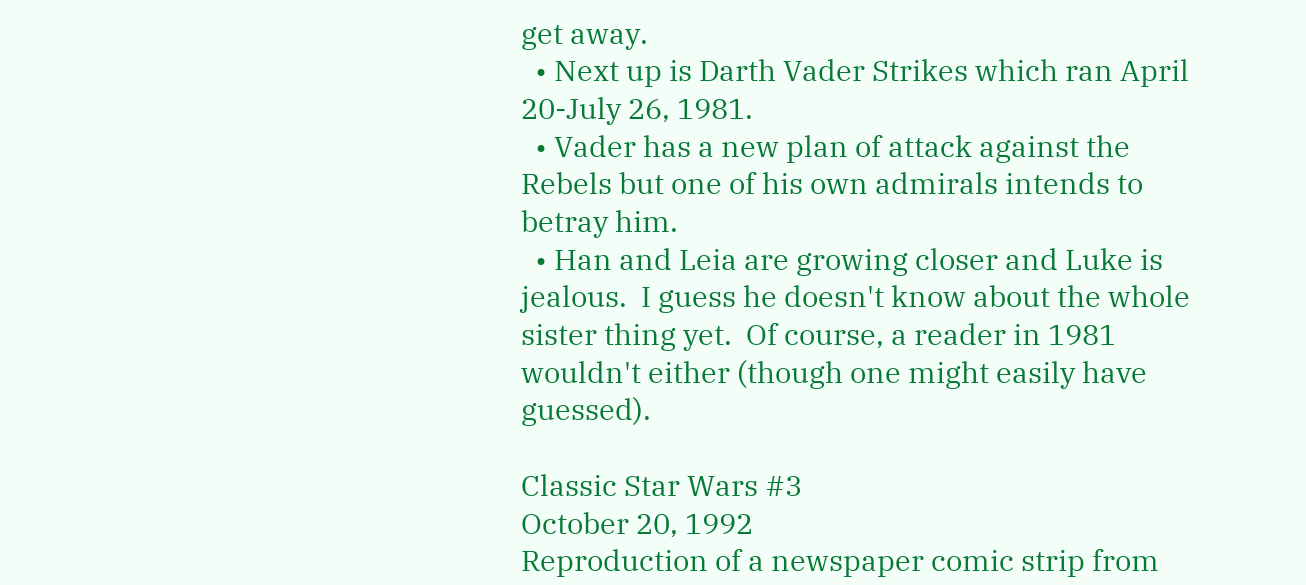get away.
  • Next up is Darth Vader Strikes which ran April 20-July 26, 1981.
  • Vader has a new plan of attack against the Rebels but one of his own admirals intends to betray him.
  • Han and Leia are growing closer and Luke is jealous.  I guess he doesn't know about the whole sister thing yet.  Of course, a reader in 1981 wouldn't either (though one might easily have guessed).

Classic Star Wars #3
October 20, 1992
Reproduction of a newspaper comic strip from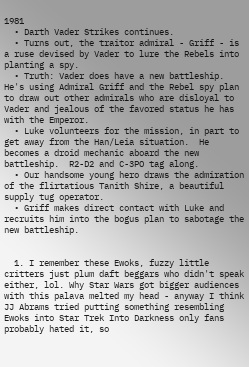1981
  • Darth Vader Strikes continues.
  • Turns out, the traitor admiral - Griff - is a ruse devised by Vader to lure the Rebels into planting a spy.
  • Truth: Vader does have a new battleship.  He's using Admiral Griff and the Rebel spy plan to draw out other admirals who are disloyal to Vader and jealous of the favored status he has with the Emperor.
  • Luke volunteers for the mission, in part to get away from the Han/Leia situation.  He becomes a droid mechanic aboard the new battleship.  R2-D2 and C-3PO tag along.
  • Our handsome young hero draws the admiration of the flirtatious Tanith Shire, a beautiful supply tug operator.
  • Griff makes direct contact with Luke and recruits him into the bogus plan to sabotage the new battleship.


  1. I remember these Ewoks, fuzzy little critters just plum daft beggars who didn't speak either, lol. Why Star Wars got bigger audiences with this palava melted my head - anyway I think JJ Abrams tried putting something resembling Ewoks into Star Trek Into Darkness only fans probably hated it, so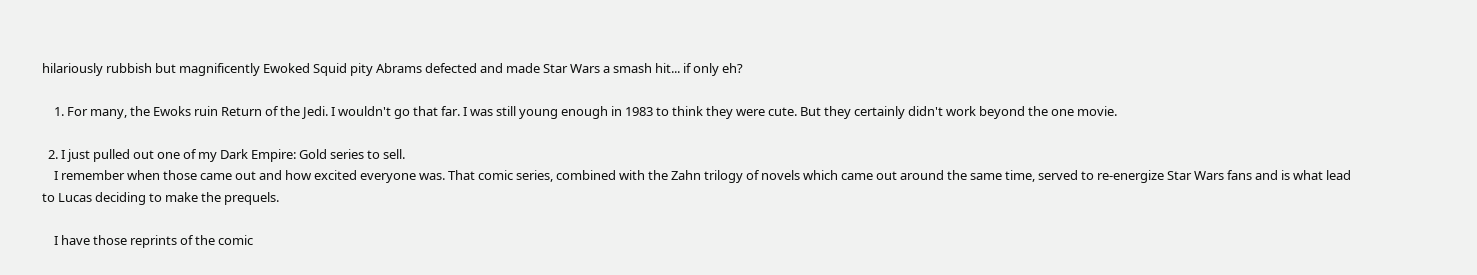hilariously rubbish but magnificently Ewoked Squid pity Abrams defected and made Star Wars a smash hit... if only eh?

    1. For many, the Ewoks ruin Return of the Jedi. I wouldn't go that far. I was still young enough in 1983 to think they were cute. But they certainly didn't work beyond the one movie.

  2. I just pulled out one of my Dark Empire: Gold series to sell.
    I remember when those came out and how excited everyone was. That comic series, combined with the Zahn trilogy of novels which came out around the same time, served to re-energize Star Wars fans and is what lead to Lucas deciding to make the prequels.

    I have those reprints of the comic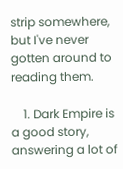strip somewhere, but I've never gotten around to reading them.

    1. Dark Empire is a good story, answering a lot of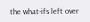the what-ifs left over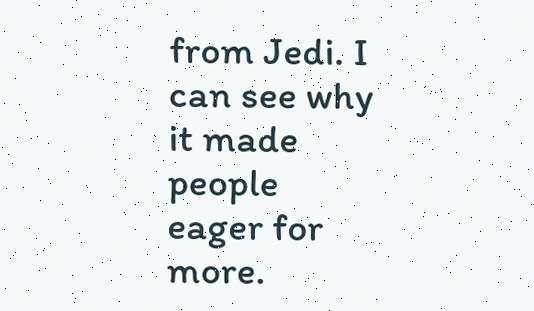from Jedi. I can see why it made people eager for more.